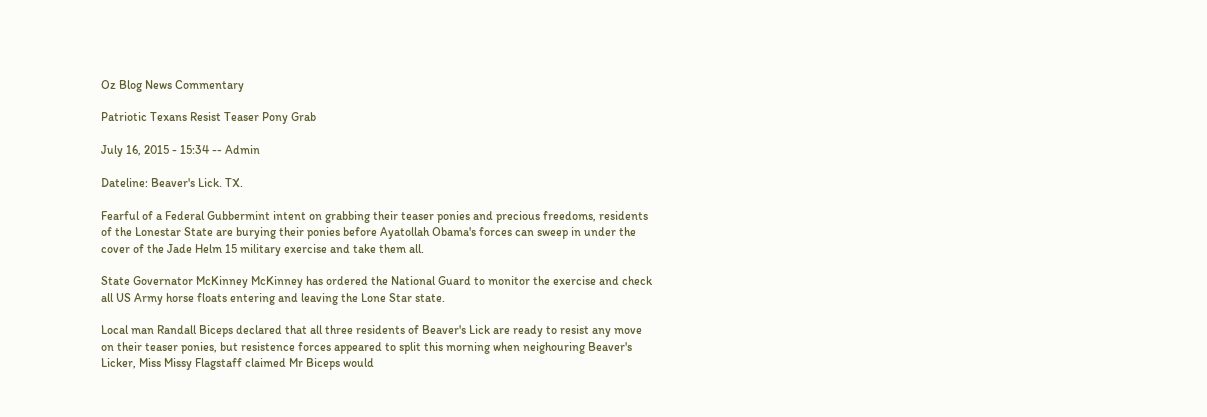Oz Blog News Commentary

Patriotic Texans Resist Teaser Pony Grab

July 16, 2015 - 15:34 -- Admin

Dateline: Beaver's Lick. TX.

Fearful of a Federal Gubbermint intent on grabbing their teaser ponies and precious freedoms, residents of the Lonestar State are burying their ponies before Ayatollah Obama's forces can sweep in under the cover of the Jade Helm 15 military exercise and take them all.

State Governator McKinney McKinney has ordered the National Guard to monitor the exercise and check all US Army horse floats entering and leaving the Lone Star state.

Local man Randall Biceps declared that all three residents of Beaver's Lick are ready to resist any move on their teaser ponies, but resistence forces appeared to split this morning when neighouring Beaver's Licker, Miss Missy Flagstaff claimed Mr Biceps would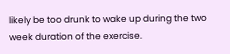likely be too drunk to wake up during the two week duration of the exercise.